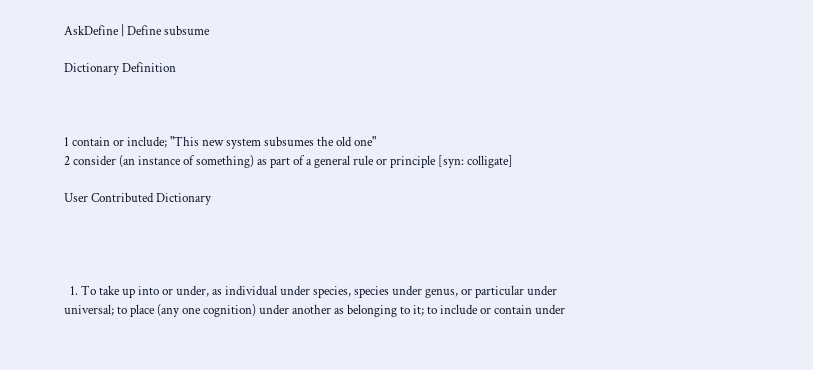AskDefine | Define subsume

Dictionary Definition



1 contain or include; "This new system subsumes the old one"
2 consider (an instance of something) as part of a general rule or principle [syn: colligate]

User Contributed Dictionary




  1. To take up into or under, as individual under species, species under genus, or particular under universal; to place (any one cognition) under another as belonging to it; to include or contain under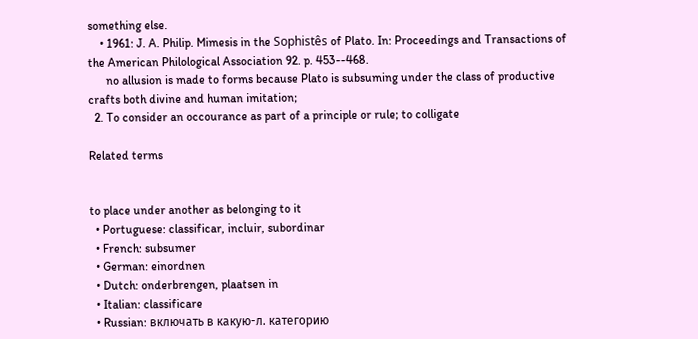something else.
    • 1961: J. A. Philip. Mimesis in the Sophistês of Plato. In: Proceedings and Transactions of the American Philological Association 92. p. 453--468.
      no allusion is made to forms because Plato is subsuming under the class of productive crafts both divine and human imitation;
  2. To consider an occourance as part of a principle or rule; to colligate

Related terms


to place under another as belonging to it
  • Portuguese: classificar, incluir, subordinar
  • French: subsumer
  • German: einordnen
  • Dutch: onderbrengen, plaatsen in
  • Italian: classificare
  • Russian: включать в какую-л. категорию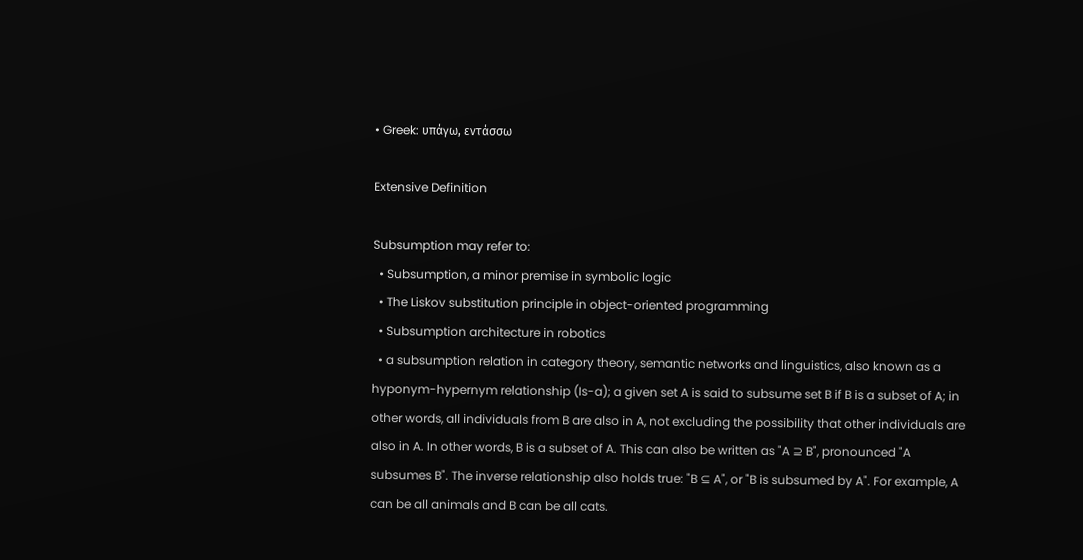• Greek: υπάγω, εντάσσω

Extensive Definition

Subsumption may refer to:
  • Subsumption, a minor premise in symbolic logic
  • The Liskov substitution principle in object-oriented programming
  • Subsumption architecture in robotics
  • a subsumption relation in category theory, semantic networks and linguistics, also known as a hyponym-hypernym relationship (Is-a); a given set A is said to subsume set B if B is a subset of A; in other words, all individuals from B are also in A, not excluding the possibility that other individuals are also in A. In other words, B is a subset of A. This can also be written as "A ⊇ B", pronounced "A subsumes B". The inverse relationship also holds true: "B ⊆ A", or "B is subsumed by A". For example, A can be all animals and B can be all cats.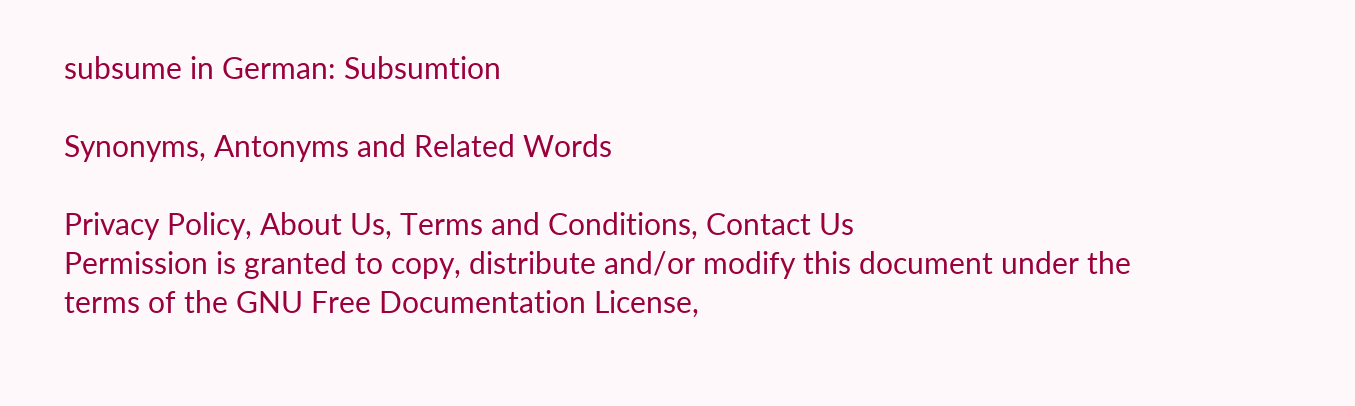subsume in German: Subsumtion

Synonyms, Antonyms and Related Words

Privacy Policy, About Us, Terms and Conditions, Contact Us
Permission is granted to copy, distribute and/or modify this document under the terms of the GNU Free Documentation License,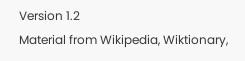Version 1.2
Material from Wikipedia, Wiktionary,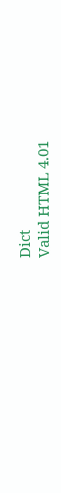Dict
Valid HTML 4.01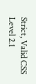Strict, Valid CSS Level 2.1